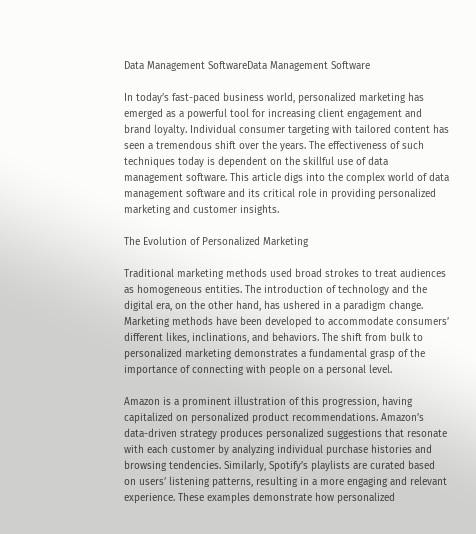Data Management SoftwareData Management Software

In today’s fast-paced business world, personalized marketing has emerged as a powerful tool for increasing client engagement and brand loyalty. Individual consumer targeting with tailored content has seen a tremendous shift over the years. The effectiveness of such techniques today is dependent on the skillful use of data management software. This article digs into the complex world of data management software and its critical role in providing personalized marketing and customer insights.

The Evolution of Personalized Marketing

Traditional marketing methods used broad strokes to treat audiences as homogeneous entities. The introduction of technology and the digital era, on the other hand, has ushered in a paradigm change. Marketing methods have been developed to accommodate consumers’ different likes, inclinations, and behaviors. The shift from bulk to personalized marketing demonstrates a fundamental grasp of the importance of connecting with people on a personal level.

Amazon is a prominent illustration of this progression, having capitalized on personalized product recommendations. Amazon’s data-driven strategy produces personalized suggestions that resonate with each customer by analyzing individual purchase histories and browsing tendencies. Similarly, Spotify’s playlists are curated based on users’ listening patterns, resulting in a more engaging and relevant experience. These examples demonstrate how personalized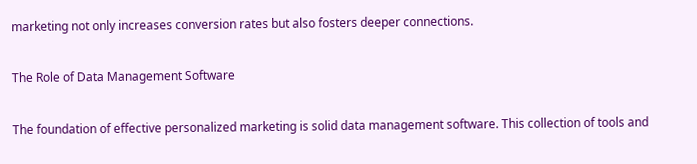marketing not only increases conversion rates but also fosters deeper connections.

The Role of Data Management Software

The foundation of effective personalized marketing is solid data management software. This collection of tools and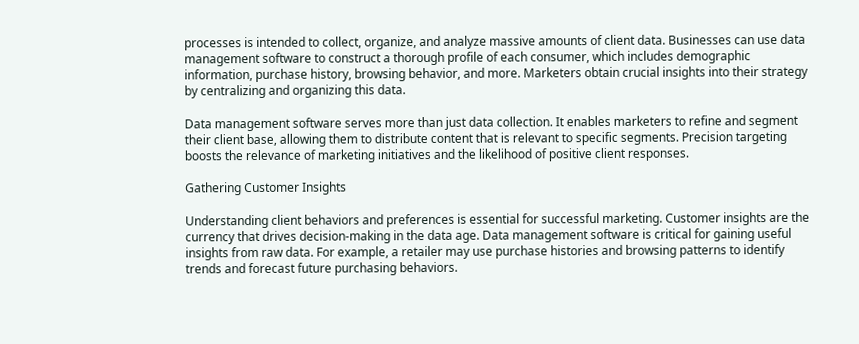processes is intended to collect, organize, and analyze massive amounts of client data. Businesses can use data management software to construct a thorough profile of each consumer, which includes demographic information, purchase history, browsing behavior, and more. Marketers obtain crucial insights into their strategy by centralizing and organizing this data.

Data management software serves more than just data collection. It enables marketers to refine and segment their client base, allowing them to distribute content that is relevant to specific segments. Precision targeting boosts the relevance of marketing initiatives and the likelihood of positive client responses.

Gathering Customer Insights

Understanding client behaviors and preferences is essential for successful marketing. Customer insights are the currency that drives decision-making in the data age. Data management software is critical for gaining useful insights from raw data. For example, a retailer may use purchase histories and browsing patterns to identify trends and forecast future purchasing behaviors.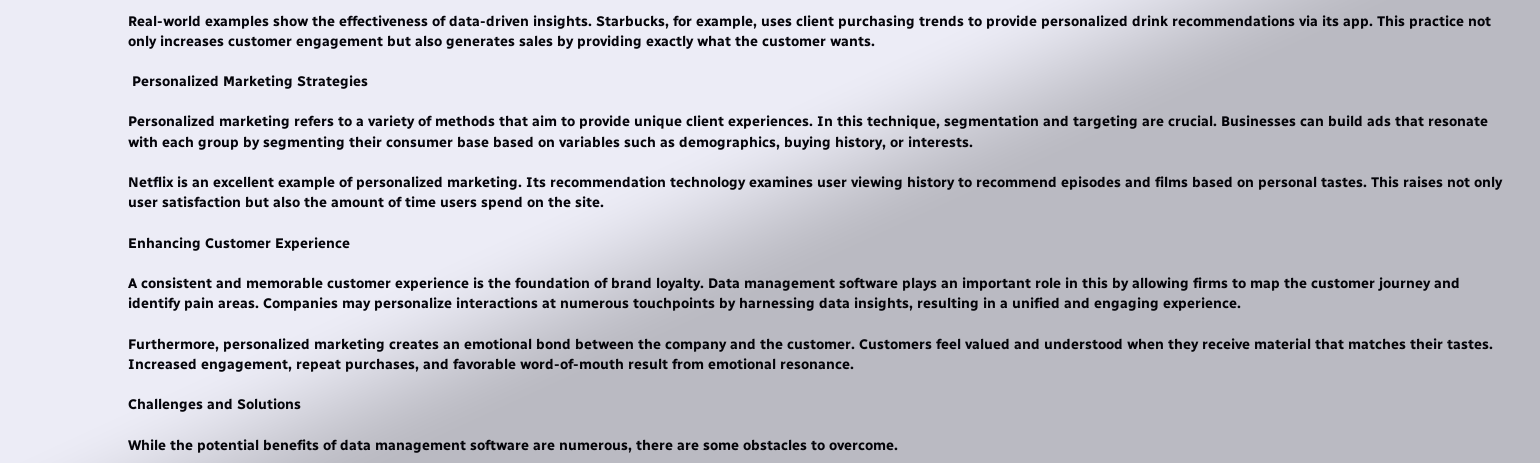Real-world examples show the effectiveness of data-driven insights. Starbucks, for example, uses client purchasing trends to provide personalized drink recommendations via its app. This practice not only increases customer engagement but also generates sales by providing exactly what the customer wants.

 Personalized Marketing Strategies

Personalized marketing refers to a variety of methods that aim to provide unique client experiences. In this technique, segmentation and targeting are crucial. Businesses can build ads that resonate with each group by segmenting their consumer base based on variables such as demographics, buying history, or interests.

Netflix is an excellent example of personalized marketing. Its recommendation technology examines user viewing history to recommend episodes and films based on personal tastes. This raises not only user satisfaction but also the amount of time users spend on the site.

Enhancing Customer Experience

A consistent and memorable customer experience is the foundation of brand loyalty. Data management software plays an important role in this by allowing firms to map the customer journey and identify pain areas. Companies may personalize interactions at numerous touchpoints by harnessing data insights, resulting in a unified and engaging experience.

Furthermore, personalized marketing creates an emotional bond between the company and the customer. Customers feel valued and understood when they receive material that matches their tastes. Increased engagement, repeat purchases, and favorable word-of-mouth result from emotional resonance.

Challenges and Solutions

While the potential benefits of data management software are numerous, there are some obstacles to overcome.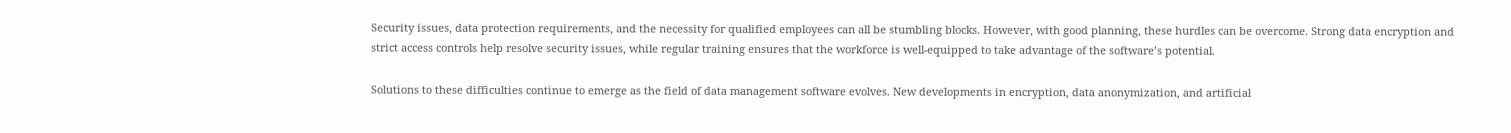Security issues, data protection requirements, and the necessity for qualified employees can all be stumbling blocks. However, with good planning, these hurdles can be overcome. Strong data encryption and strict access controls help resolve security issues, while regular training ensures that the workforce is well-equipped to take advantage of the software’s potential.

Solutions to these difficulties continue to emerge as the field of data management software evolves. New developments in encryption, data anonymization, and artificial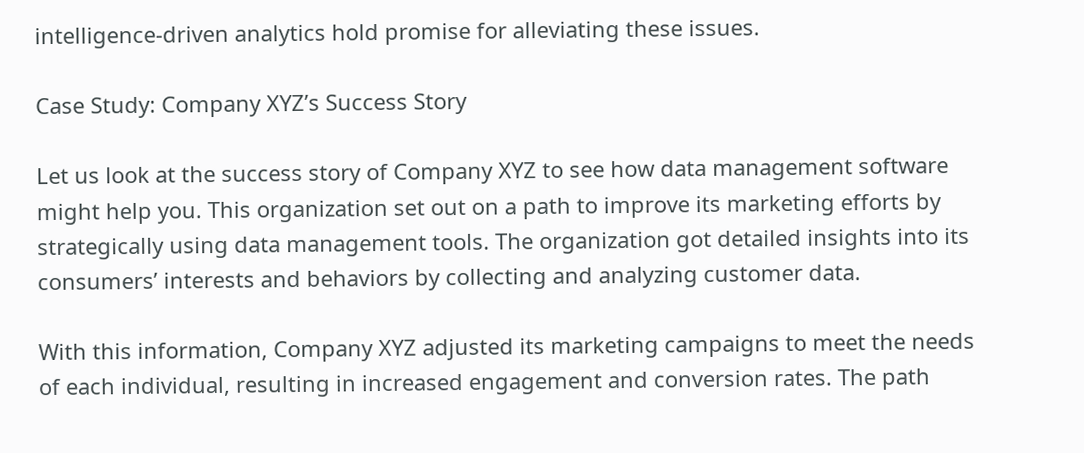intelligence-driven analytics hold promise for alleviating these issues.

Case Study: Company XYZ’s Success Story

Let us look at the success story of Company XYZ to see how data management software might help you. This organization set out on a path to improve its marketing efforts by strategically using data management tools. The organization got detailed insights into its consumers’ interests and behaviors by collecting and analyzing customer data.

With this information, Company XYZ adjusted its marketing campaigns to meet the needs of each individual, resulting in increased engagement and conversion rates. The path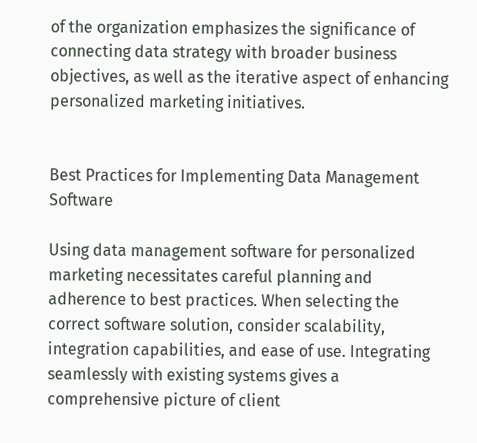of the organization emphasizes the significance of connecting data strategy with broader business objectives, as well as the iterative aspect of enhancing personalized marketing initiatives.


Best Practices for Implementing Data Management Software

Using data management software for personalized marketing necessitates careful planning and adherence to best practices. When selecting the correct software solution, consider scalability, integration capabilities, and ease of use. Integrating seamlessly with existing systems gives a comprehensive picture of client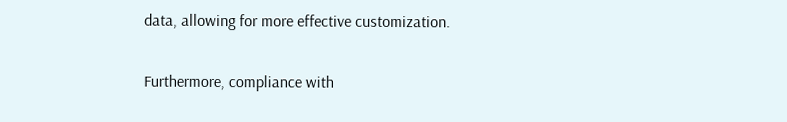data, allowing for more effective customization.

Furthermore, compliance with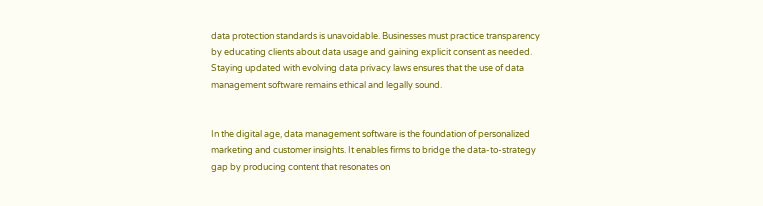data protection standards is unavoidable. Businesses must practice transparency by educating clients about data usage and gaining explicit consent as needed. Staying updated with evolving data privacy laws ensures that the use of data management software remains ethical and legally sound.


In the digital age, data management software is the foundation of personalized marketing and customer insights. It enables firms to bridge the data-to-strategy gap by producing content that resonates on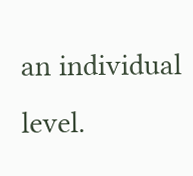an individual level.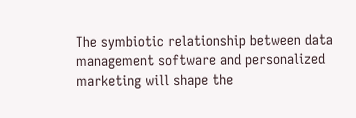The symbiotic relationship between data management software and personalized marketing will shape the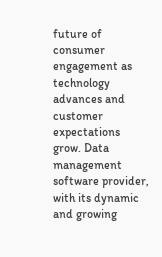future of consumer engagement as technology advances and customer expectations grow. Data management software provider, with its dynamic and growing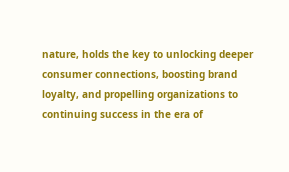nature, holds the key to unlocking deeper consumer connections, boosting brand loyalty, and propelling organizations to continuing success in the era of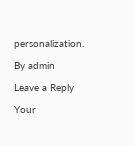personalization.

By admin

Leave a Reply

Your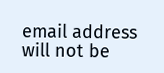email address will not be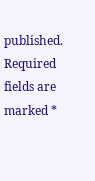published. Required fields are marked *